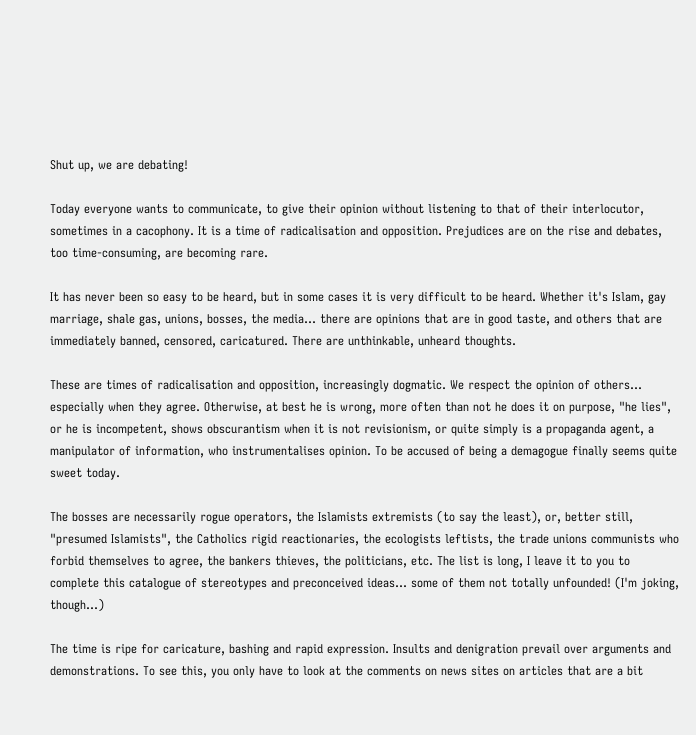Shut up, we are debating!

Today everyone wants to communicate, to give their opinion without listening to that of their interlocutor, sometimes in a cacophony. It is a time of radicalisation and opposition. Prejudices are on the rise and debates, too time-consuming, are becoming rare.

It has never been so easy to be heard, but in some cases it is very difficult to be heard. Whether it's Islam, gay marriage, shale gas, unions, bosses, the media... there are opinions that are in good taste, and others that are immediately banned, censored, caricatured. There are unthinkable, unheard thoughts.

These are times of radicalisation and opposition, increasingly dogmatic. We respect the opinion of others... especially when they agree. Otherwise, at best he is wrong, more often than not he does it on purpose, "he lies", or he is incompetent, shows obscurantism when it is not revisionism, or quite simply is a propaganda agent, a manipulator of information, who instrumentalises opinion. To be accused of being a demagogue finally seems quite sweet today.

The bosses are necessarily rogue operators, the Islamists extremists (to say the least), or, better still, "presumed Islamists", the Catholics rigid reactionaries, the ecologists leftists, the trade unions communists who forbid themselves to agree, the bankers thieves, the politicians, etc. The list is long, I leave it to you to complete this catalogue of stereotypes and preconceived ideas... some of them not totally unfounded! (I'm joking, though...)

The time is ripe for caricature, bashing and rapid expression. Insults and denigration prevail over arguments and demonstrations. To see this, you only have to look at the comments on news sites on articles that are a bit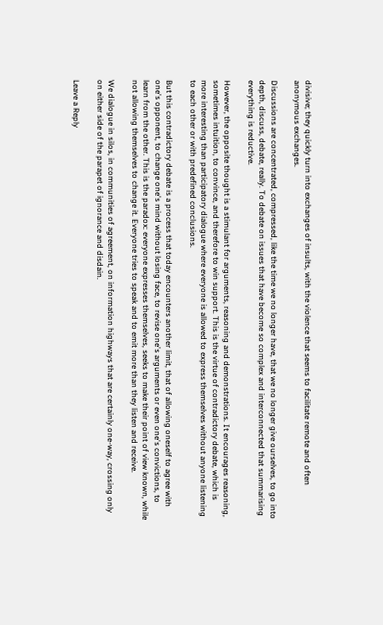divisive; they quickly turn into exchanges of insults, with the violence that seems to facilitate remote and often anonymous exchanges.

Discussions are concentrated, compressed, like the time we no longer have, that we no longer give ourselves, to go into depth, discuss, debate, really. To debate on issues that have become so complex and interconnected that summarising everything is reductive.

However, the opposite thought is a stimulant for arguments, reasoning and demonstrations. It encourages reasoning, sometimes intuition, to convince, and therefore to win support. This is the virtue of contradictory debate, which is more interesting than participatory dialogue where everyone is allowed to express themselves without anyone listening to each other or with predefined conclusions.

But this contradictory debate is a process that today encounters another limit, that of allowing oneself to agree with one's opponent, to change one's mind without losing face, to revise one's arguments or even one's convictions, to learn from the other. This is the paradox: everyone expresses themselves, seeks to make their point of view known, while not allowing themselves to change it. Everyone tries to speak and to emit more than they listen and receive.

We dialogue in silos, in communities of agreement, on information highways that are certainly one-way, crossing only on either side of the parapet of ignorance and disdain.

Leave a Reply